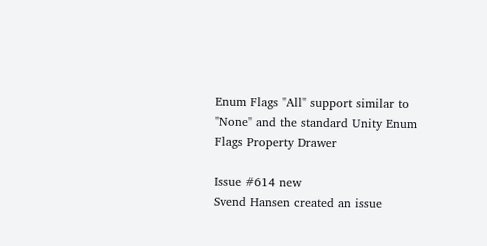Enum Flags "All" support similar to "None" and the standard Unity Enum Flags Property Drawer

Issue #614 new
Svend Hansen created an issue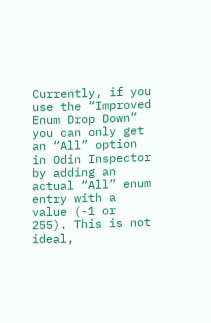Currently, if you use the “Improved Enum Drop Down” you can only get an “All” option in Odin Inspector by adding an actual “All” enum entry with a value (-1 or 255). This is not ideal,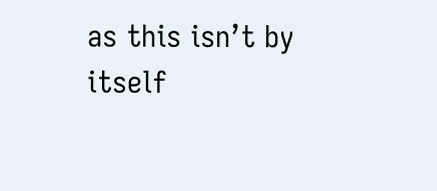as this isn’t by itself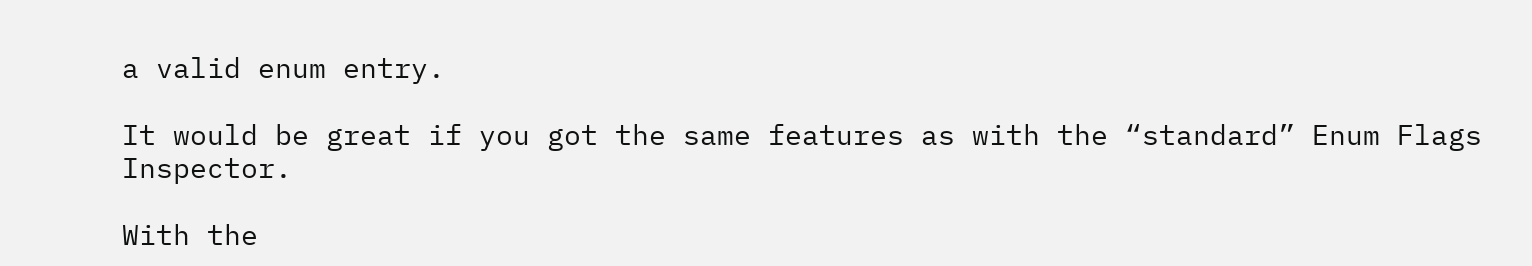a valid enum entry.

It would be great if you got the same features as with the “standard” Enum Flags Inspector.

With the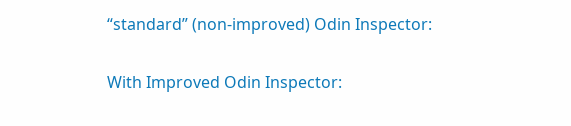“standard” (non-improved) Odin Inspector:

With Improved Odin Inspector: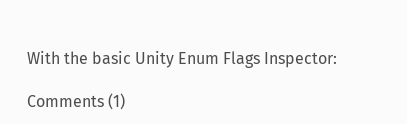With the basic Unity Enum Flags Inspector:

Comments (1)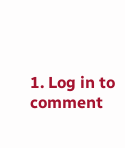1. Log in to comment